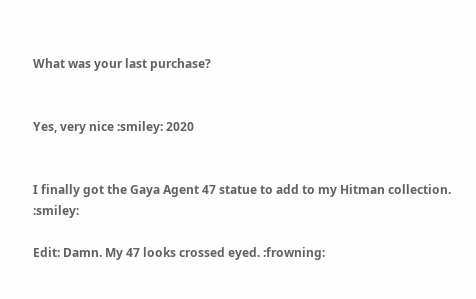What was your last purchase?


Yes, very nice :smiley: 2020


I finally got the Gaya Agent 47 statue to add to my Hitman collection. :smiley:

Edit: Damn. My 47 looks crossed eyed. :frowning: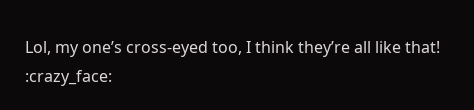Lol, my one’s cross-eyed too, I think they’re all like that! :crazy_face: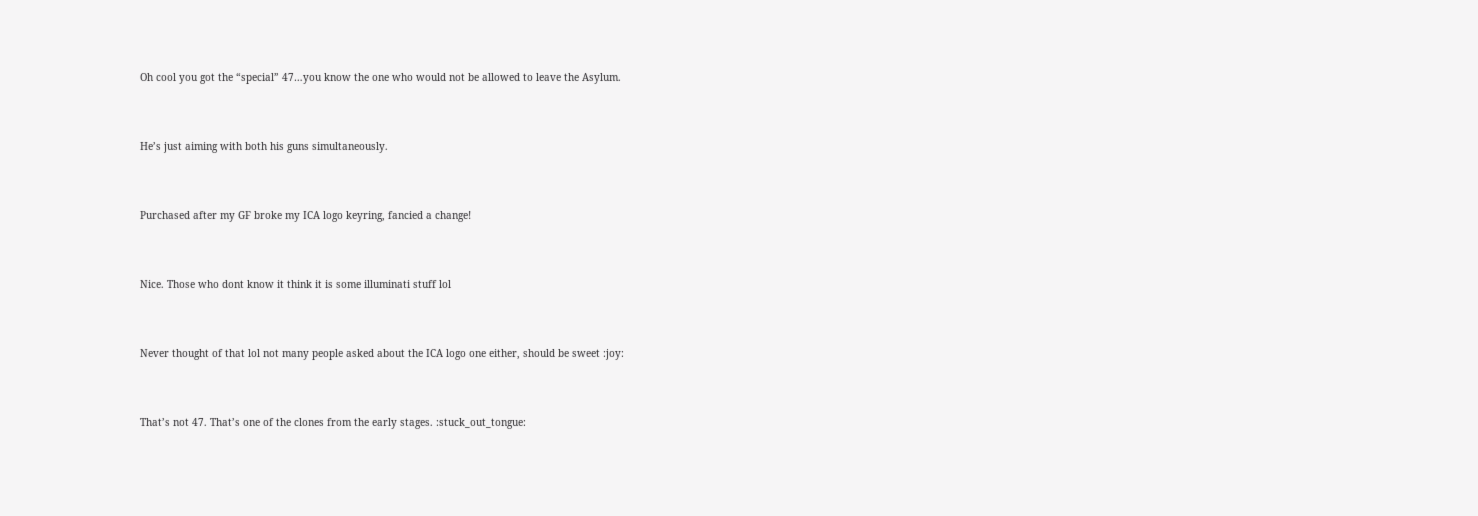Oh cool you got the “special” 47…you know the one who would not be allowed to leave the Asylum.


He’s just aiming with both his guns simultaneously.


Purchased after my GF broke my ICA logo keyring, fancied a change!


Nice. Those who dont know it think it is some illuminati stuff lol


Never thought of that lol not many people asked about the ICA logo one either, should be sweet :joy:


That’s not 47. That’s one of the clones from the early stages. :stuck_out_tongue: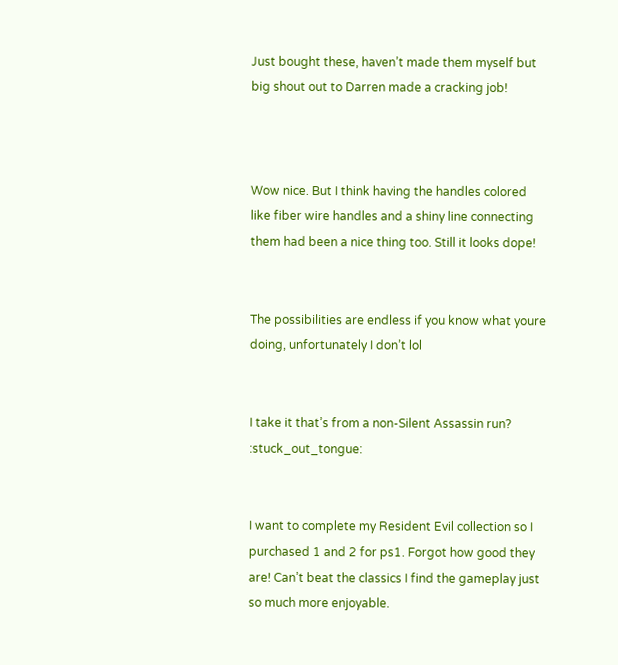Just bought these, haven’t made them myself but big shout out to Darren made a cracking job!



Wow nice. But I think having the handles colored like fiber wire handles and a shiny line connecting them had been a nice thing too. Still it looks dope!


The possibilities are endless if you know what youre doing, unfortunately I don’t lol


I take it that’s from a non-Silent Assassin run? :stuck_out_tongue:


I want to complete my Resident Evil collection so I purchased 1 and 2 for ps1. Forgot how good they are! Can’t beat the classics I find the gameplay just so much more enjoyable.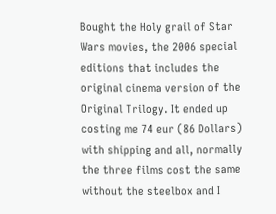Bought the Holy grail of Star Wars movies, the 2006 special editions that includes the original cinema version of the Original Trilogy. It ended up costing me 74 eur (86 Dollars) with shipping and all, normally the three films cost the same without the steelbox and I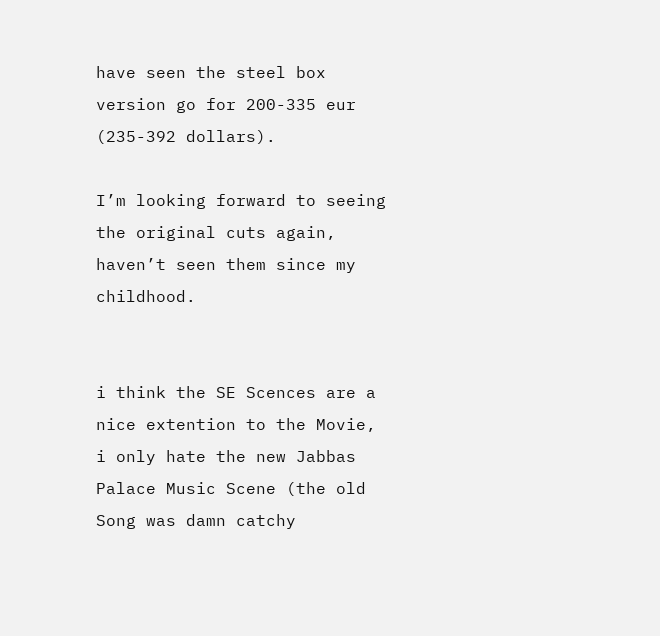have seen the steel box version go for 200-335 eur (235-392 dollars).

I’m looking forward to seeing the original cuts again, haven’t seen them since my childhood.


i think the SE Scences are a nice extention to the Movie, i only hate the new Jabbas Palace Music Scene (the old Song was damn catchy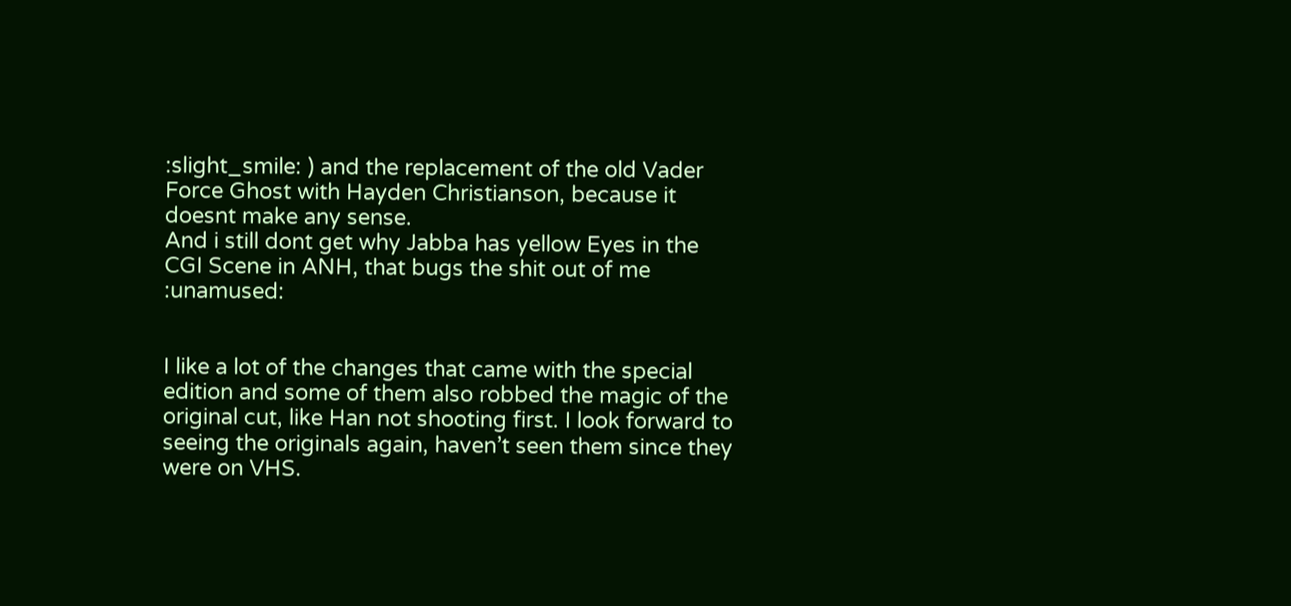:slight_smile: ) and the replacement of the old Vader Force Ghost with Hayden Christianson, because it doesnt make any sense.
And i still dont get why Jabba has yellow Eyes in the CGI Scene in ANH, that bugs the shit out of me :unamused:


I like a lot of the changes that came with the special edition and some of them also robbed the magic of the original cut, like Han not shooting first. I look forward to seeing the originals again, haven’t seen them since they were on VHS.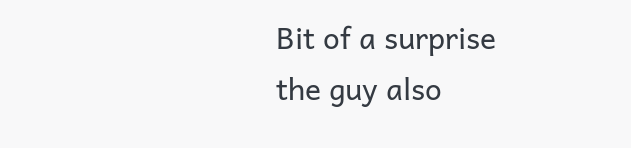Bit of a surprise the guy also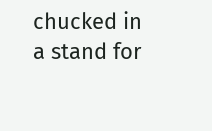chucked in a stand for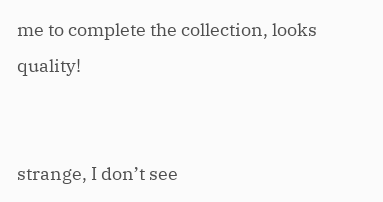me to complete the collection, looks quality!


strange, I don’t see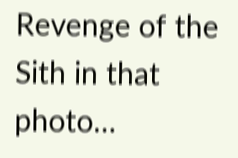Revenge of the Sith in that photo…